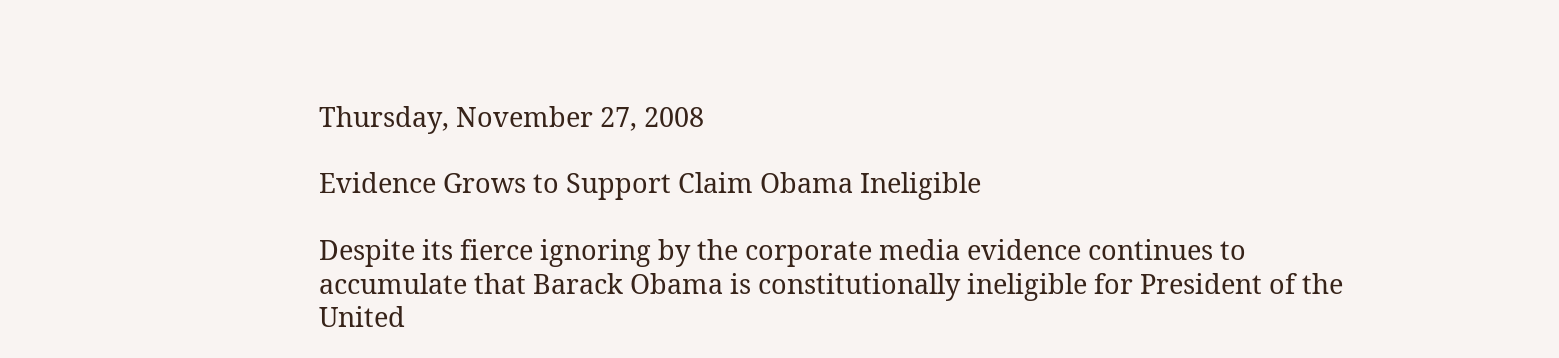Thursday, November 27, 2008

Evidence Grows to Support Claim Obama Ineligible

Despite its fierce ignoring by the corporate media evidence continues to accumulate that Barack Obama is constitutionally ineligible for President of the United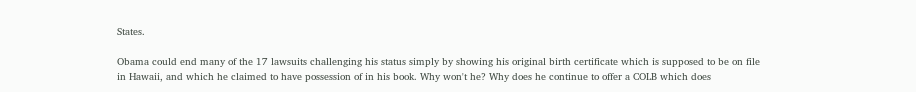States.

Obama could end many of the 17 lawsuits challenging his status simply by showing his original birth certificate which is supposed to be on file in Hawaii, and which he claimed to have possession of in his book. Why won't he? Why does he continue to offer a COLB which does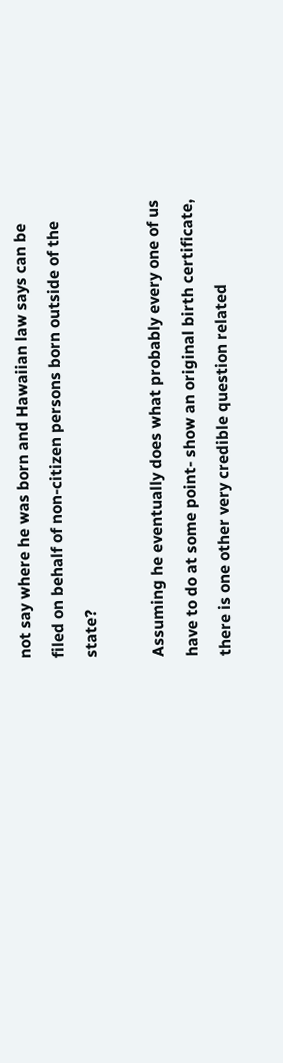not say where he was born and Hawaiian law says can be filed on behalf of non-citizen persons born outside of the state?

Assuming he eventually does what probably every one of us have to do at some point- show an original birth certificate, there is one other very credible question related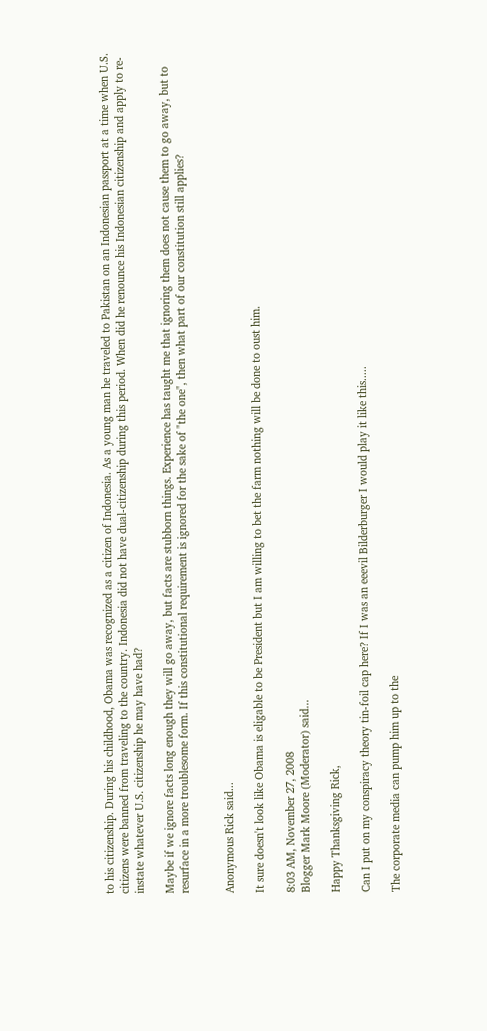to his citizenship. During his childhood, Obama was recognized as a citizen of Indonesia. As a young man he traveled to Pakistan on an Indonesian passport at a time when U.S. citizens were banned from traveling to the country. Indonesia did not have dual-citizenship during this period. When did he renounce his Indonesian citizenship and apply to re-instate whatever U.S. citizenship he may have had?

Maybe if we ignore facts long enough they will go away, but facts are stubborn things. Experience has taught me that ignoring them does not cause them to go away, but to resurface in a more troublesome form. If this constitutional requirement is ignored for the sake of "the one", then what part of our constitution still applies?


Anonymous Rick said...

It sure doesn't look like Obama is eligable to be President but I am willing to bet the farm nothing will be done to oust him.

8:03 AM, November 27, 2008
Blogger Mark Moore (Moderator) said...

Happy Thanksgiving Rick,

Can I put on my conspiracy theory tin-foil cap here? If I was an eeevil Bilderburger I would play it like this.....

The corporate media can pump him up to the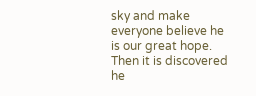sky and make everyone believe he is our great hope. Then it is discovered he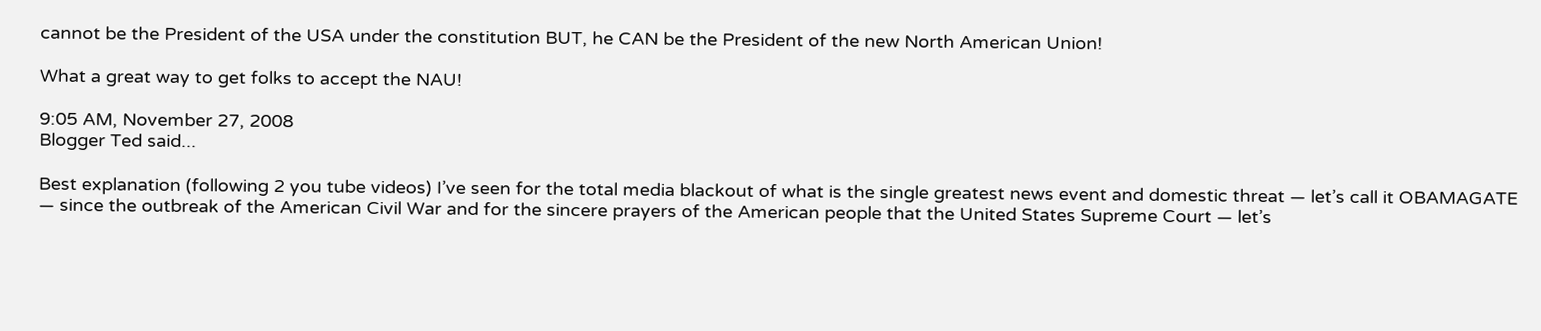cannot be the President of the USA under the constitution BUT, he CAN be the President of the new North American Union!

What a great way to get folks to accept the NAU!

9:05 AM, November 27, 2008
Blogger Ted said...

Best explanation (following 2 you tube videos) I’ve seen for the total media blackout of what is the single greatest news event and domestic threat — let’s call it OBAMAGATE — since the outbreak of the American Civil War and for the sincere prayers of the American people that the United States Supreme Court — let’s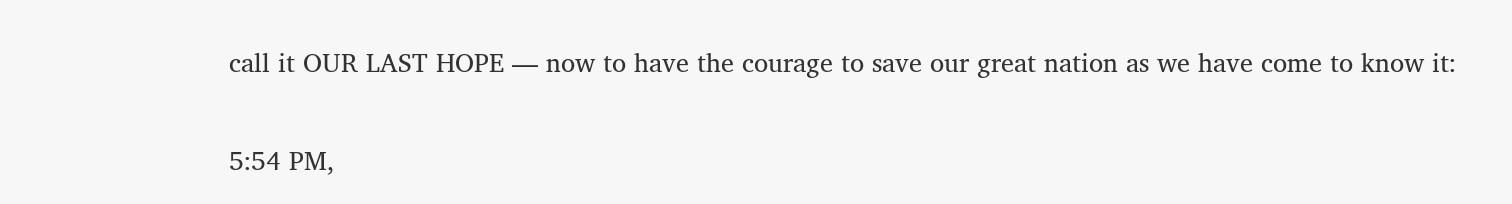call it OUR LAST HOPE — now to have the courage to save our great nation as we have come to know it:

5:54 PM,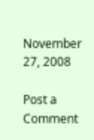November 27, 2008

Post a Comment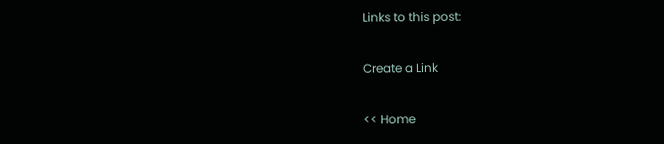Links to this post:

Create a Link

<< Home